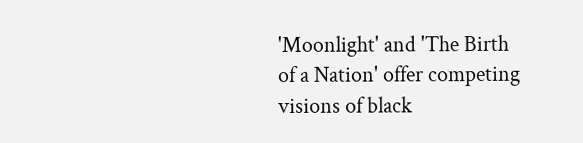'Moonlight' and 'The Birth of a Nation' offer competing visions of black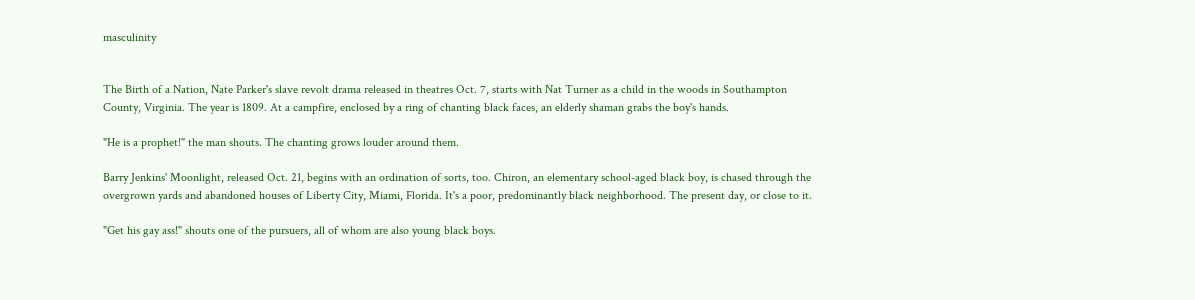masculinity


The Birth of a Nation, Nate Parker's slave revolt drama released in theatres Oct. 7, starts with Nat Turner as a child in the woods in Southampton County, Virginia. The year is 1809. At a campfire, enclosed by a ring of chanting black faces, an elderly shaman grabs the boy's hands.

"He is a prophet!" the man shouts. The chanting grows louder around them.

Barry Jenkins' Moonlight, released Oct. 21, begins with an ordination of sorts, too. Chiron, an elementary school-aged black boy, is chased through the overgrown yards and abandoned houses of Liberty City, Miami, Florida. It's a poor, predominantly black neighborhood. The present day, or close to it.

"Get his gay ass!" shouts one of the pursuers, all of whom are also young black boys.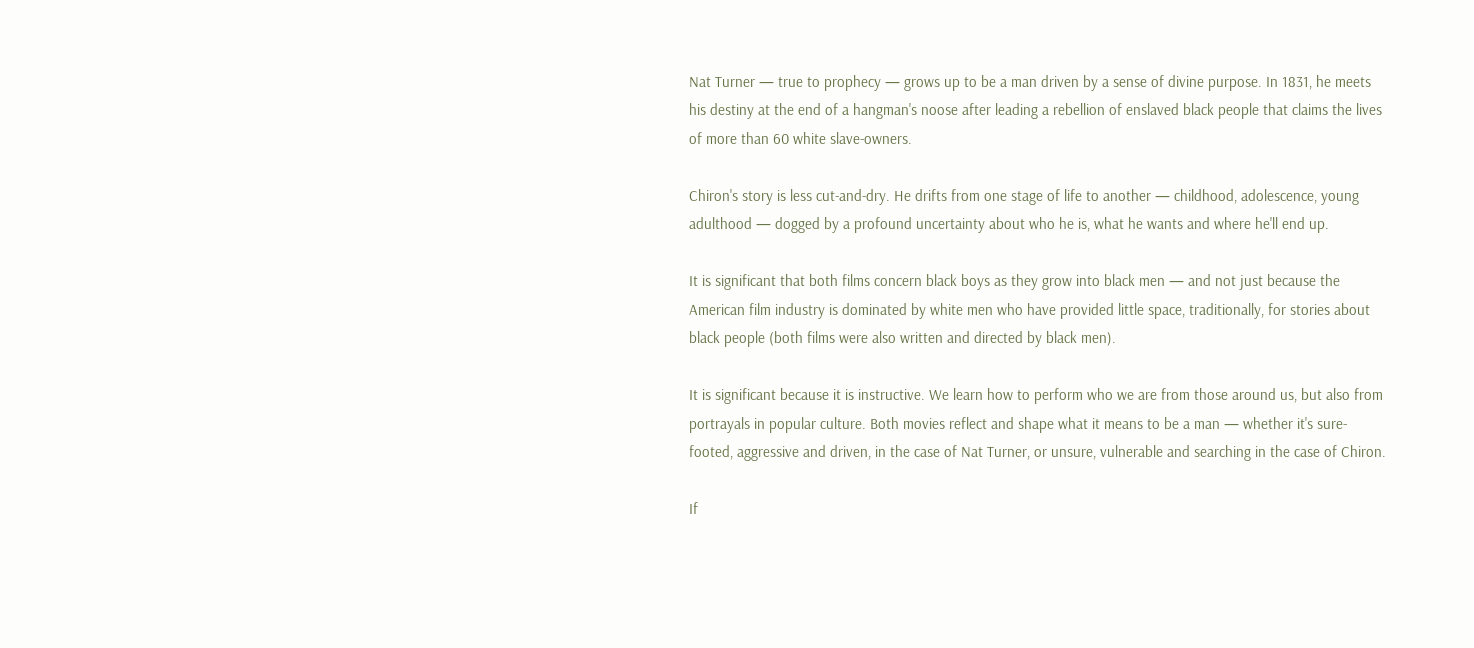Nat Turner — true to prophecy — grows up to be a man driven by a sense of divine purpose. In 1831, he meets his destiny at the end of a hangman's noose after leading a rebellion of enslaved black people that claims the lives of more than 60 white slave-owners.

Chiron's story is less cut-and-dry. He drifts from one stage of life to another — childhood, adolescence, young adulthood — dogged by a profound uncertainty about who he is, what he wants and where he'll end up.

It is significant that both films concern black boys as they grow into black men — and not just because the American film industry is dominated by white men who have provided little space, traditionally, for stories about black people (both films were also written and directed by black men).

It is significant because it is instructive. We learn how to perform who we are from those around us, but also from portrayals in popular culture. Both movies reflect and shape what it means to be a man — whether it's sure-footed, aggressive and driven, in the case of Nat Turner, or unsure, vulnerable and searching in the case of Chiron.

If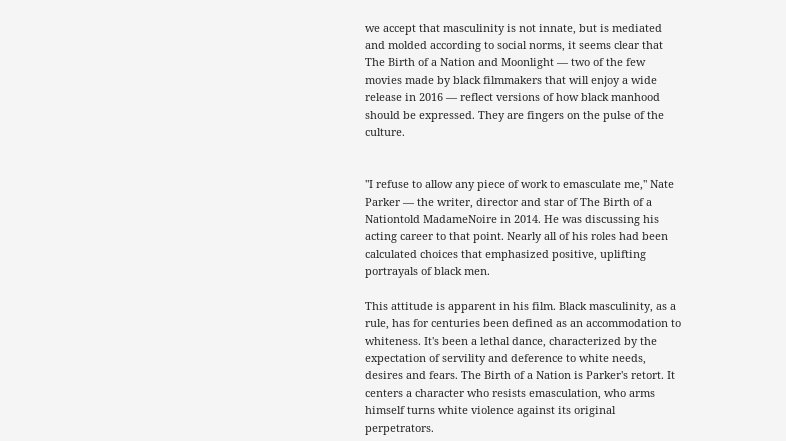we accept that masculinity is not innate, but is mediated and molded according to social norms, it seems clear that The Birth of a Nation and Moonlight — two of the few movies made by black filmmakers that will enjoy a wide release in 2016 — reflect versions of how black manhood should be expressed. They are fingers on the pulse of the culture.


"I refuse to allow any piece of work to emasculate me," Nate Parker — the writer, director and star of The Birth of a Nationtold MadameNoire in 2014. He was discussing his acting career to that point. Nearly all of his roles had been calculated choices that emphasized positive, uplifting portrayals of black men.

This attitude is apparent in his film. Black masculinity, as a rule, has for centuries been defined as an accommodation to whiteness. It's been a lethal dance, characterized by the expectation of servility and deference to white needs, desires and fears. The Birth of a Nation is Parker's retort. It centers a character who resists emasculation, who arms himself turns white violence against its original perpetrators.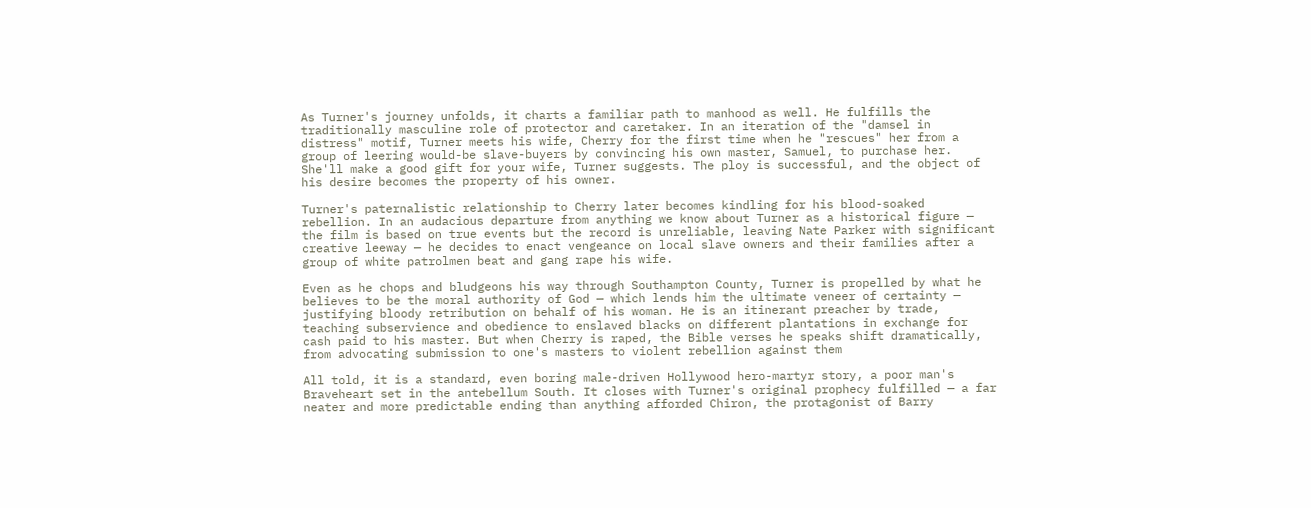As Turner's journey unfolds, it charts a familiar path to manhood as well. He fulfills the traditionally masculine role of protector and caretaker. In an iteration of the "damsel in distress" motif, Turner meets his wife, Cherry for the first time when he "rescues" her from a group of leering would-be slave-buyers by convincing his own master, Samuel, to purchase her. She'll make a good gift for your wife, Turner suggests. The ploy is successful, and the object of his desire becomes the property of his owner.

Turner's paternalistic relationship to Cherry later becomes kindling for his blood-soaked rebellion. In an audacious departure from anything we know about Turner as a historical figure — the film is based on true events but the record is unreliable, leaving Nate Parker with significant creative leeway — he decides to enact vengeance on local slave owners and their families after a group of white patrolmen beat and gang rape his wife.

Even as he chops and bludgeons his way through Southampton County, Turner is propelled by what he believes to be the moral authority of God — which lends him the ultimate veneer of certainty — justifying bloody retribution on behalf of his woman. He is an itinerant preacher by trade, teaching subservience and obedience to enslaved blacks on different plantations in exchange for cash paid to his master. But when Cherry is raped, the Bible verses he speaks shift dramatically, from advocating submission to one's masters to violent rebellion against them

All told, it is a standard, even boring male-driven Hollywood hero-martyr story, a poor man's Braveheart set in the antebellum South. It closes with Turner's original prophecy fulfilled — a far neater and more predictable ending than anything afforded Chiron, the protagonist of Barry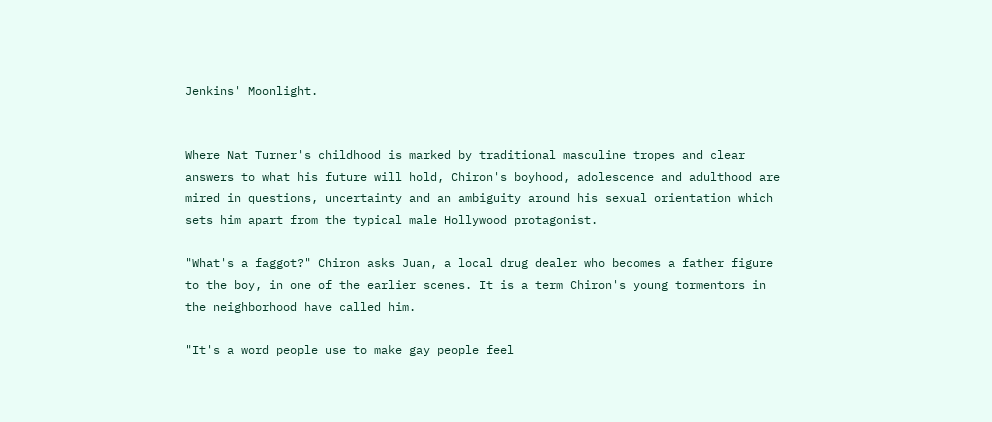Jenkins' Moonlight.


Where Nat Turner's childhood is marked by traditional masculine tropes and clear answers to what his future will hold, Chiron's boyhood, adolescence and adulthood are mired in questions, uncertainty and an ambiguity around his sexual orientation which sets him apart from the typical male Hollywood protagonist.

"What's a faggot?" Chiron asks Juan, a local drug dealer who becomes a father figure to the boy, in one of the earlier scenes. It is a term Chiron's young tormentors in the neighborhood have called him.

"It's a word people use to make gay people feel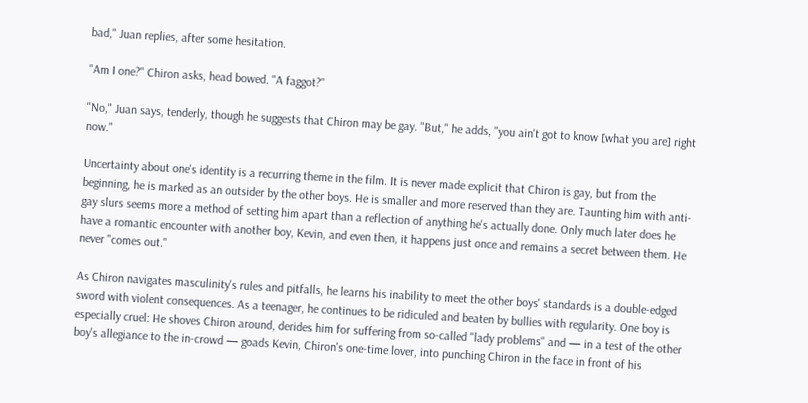bad," Juan replies, after some hesitation.

"Am I one?" Chiron asks, head bowed. "A faggot?"

"No," Juan says, tenderly, though he suggests that Chiron may be gay. "But," he adds, "you ain't got to know [what you are] right now."

Uncertainty about one's identity is a recurring theme in the film. It is never made explicit that Chiron is gay, but from the beginning, he is marked as an outsider by the other boys. He is smaller and more reserved than they are. Taunting him with anti-gay slurs seems more a method of setting him apart than a reflection of anything he's actually done. Only much later does he have a romantic encounter with another boy, Kevin, and even then, it happens just once and remains a secret between them. He never "comes out."

As Chiron navigates masculinity's rules and pitfalls, he learns his inability to meet the other boys' standards is a double-edged sword with violent consequences. As a teenager, he continues to be ridiculed and beaten by bullies with regularity. One boy is especially cruel: He shoves Chiron around, derides him for suffering from so-called "lady problems" and — in a test of the other boy's allegiance to the in-crowd — goads Kevin, Chiron's one-time lover, into punching Chiron in the face in front of his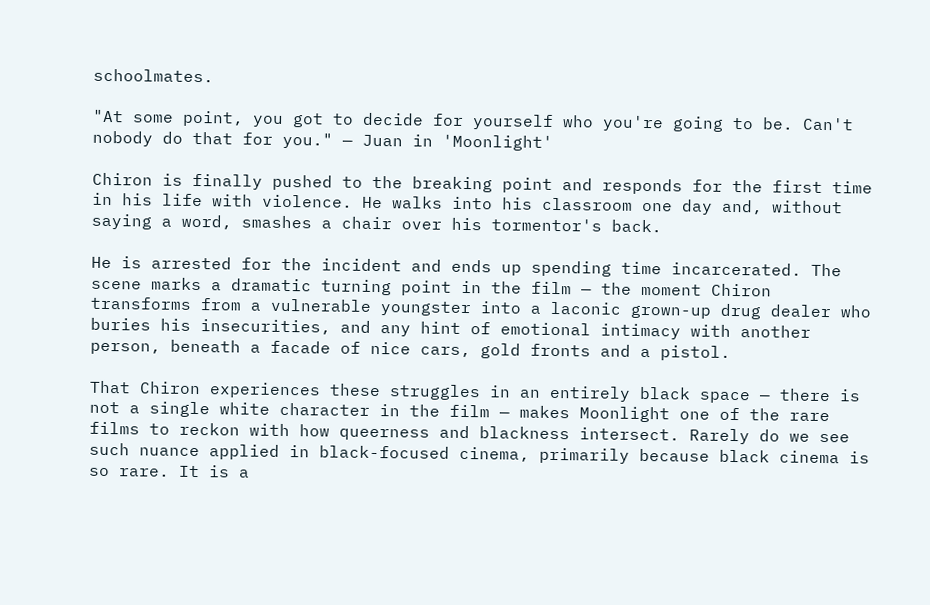schoolmates.

"At some point, you got to decide for yourself who you're going to be. Can't nobody do that for you." — Juan in 'Moonlight'

Chiron is finally pushed to the breaking point and responds for the first time in his life with violence. He walks into his classroom one day and, without saying a word, smashes a chair over his tormentor's back.

He is arrested for the incident and ends up spending time incarcerated. The scene marks a dramatic turning point in the film — the moment Chiron transforms from a vulnerable youngster into a laconic grown-up drug dealer who buries his insecurities, and any hint of emotional intimacy with another person, beneath a facade of nice cars, gold fronts and a pistol.

That Chiron experiences these struggles in an entirely black space — there is not a single white character in the film — makes Moonlight one of the rare films to reckon with how queerness and blackness intersect. Rarely do we see such nuance applied in black-focused cinema, primarily because black cinema is so rare. It is a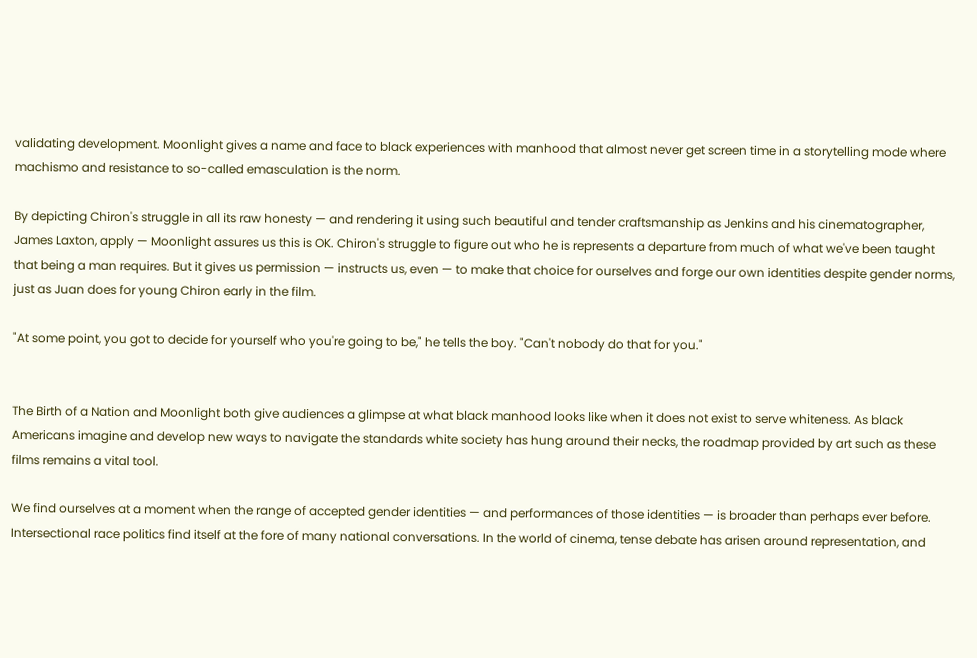validating development. Moonlight gives a name and face to black experiences with manhood that almost never get screen time in a storytelling mode where machismo and resistance to so-called emasculation is the norm.

By depicting Chiron's struggle in all its raw honesty — and rendering it using such beautiful and tender craftsmanship as Jenkins and his cinematographer, James Laxton, apply — Moonlight assures us this is OK. Chiron's struggle to figure out who he is represents a departure from much of what we've been taught that being a man requires. But it gives us permission — instructs us, even — to make that choice for ourselves and forge our own identities despite gender norms, just as Juan does for young Chiron early in the film.

"At some point, you got to decide for yourself who you're going to be," he tells the boy. "Can't nobody do that for you."


The Birth of a Nation and Moonlight both give audiences a glimpse at what black manhood looks like when it does not exist to serve whiteness. As black Americans imagine and develop new ways to navigate the standards white society has hung around their necks, the roadmap provided by art such as these films remains a vital tool.

We find ourselves at a moment when the range of accepted gender identities — and performances of those identities — is broader than perhaps ever before. Intersectional race politics find itself at the fore of many national conversations. In the world of cinema, tense debate has arisen around representation, and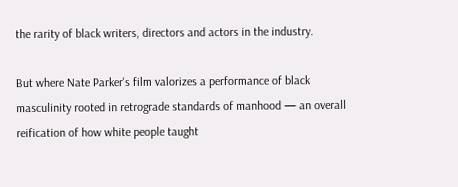the rarity of black writers, directors and actors in the industry.

But where Nate Parker's film valorizes a performance of black masculinity rooted in retrograde standards of manhood — an overall reification of how white people taught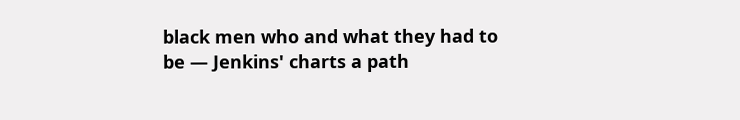black men who and what they had to be — Jenkins' charts a path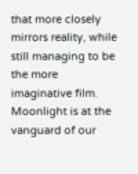that more closely mirrors reality, while still managing to be the more imaginative film. Moonlight is at the vanguard of our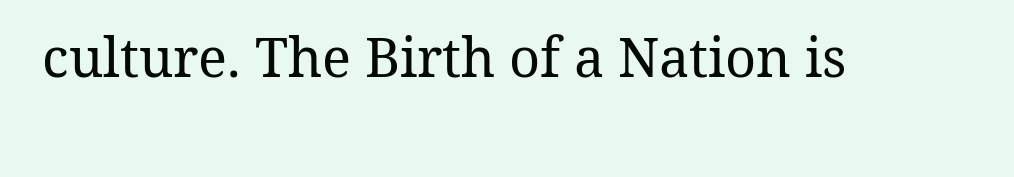culture. The Birth of a Nation is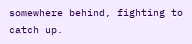somewhere behind, fighting to catch up.